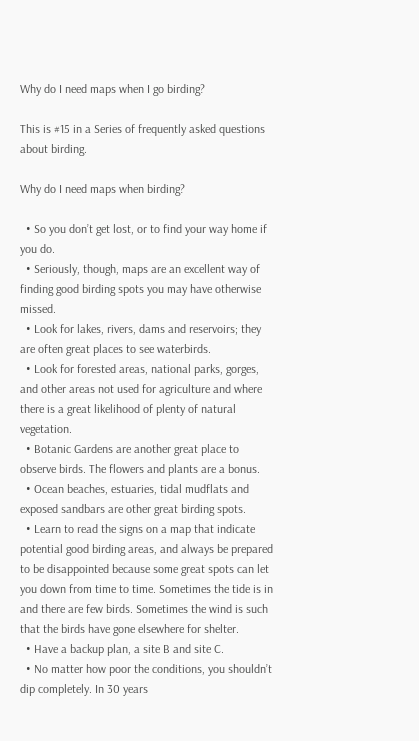Why do I need maps when I go birding?

This is #15 in a Series of frequently asked questions about birding.

Why do I need maps when birding?

  • So you don’t get lost, or to find your way home if you do.
  • Seriously, though, maps are an excellent way of finding good birding spots you may have otherwise missed.
  • Look for lakes, rivers, dams and reservoirs; they are often great places to see waterbirds.
  • Look for forested areas, national parks, gorges, and other areas not used for agriculture and where there is a great likelihood of plenty of natural vegetation.
  • Botanic Gardens are another great place to observe birds. The flowers and plants are a bonus.
  • Ocean beaches, estuaries, tidal mudflats and exposed sandbars are other great birding spots.
  • Learn to read the signs on a map that indicate potential good birding areas, and always be prepared to be disappointed because some great spots can let you down from time to time. Sometimes the tide is in and there are few birds. Sometimes the wind is such that the birds have gone elsewhere for shelter.
  • Have a backup plan, a site B and site C.
  • No matter how poor the conditions, you shouldn’t dip completely. In 30 years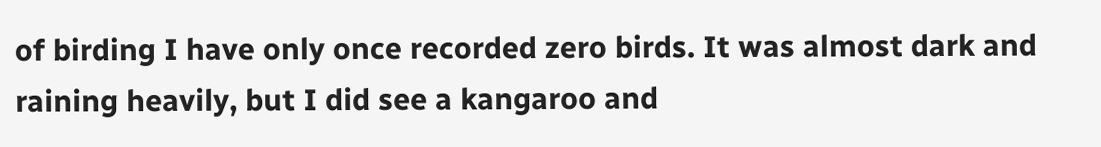of birding I have only once recorded zero birds. It was almost dark and raining heavily, but I did see a kangaroo and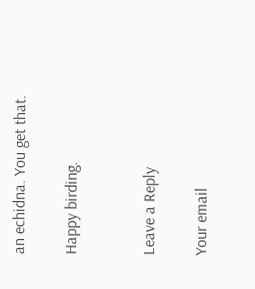an echidna. You get that.

Happy birding.


Leave a Reply

Your email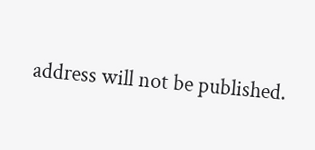address will not be published.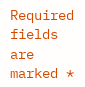Required fields are marked *